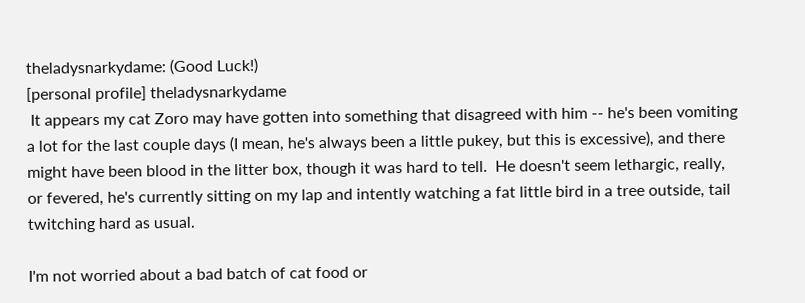theladysnarkydame: (Good Luck!)
[personal profile] theladysnarkydame
 It appears my cat Zoro may have gotten into something that disagreed with him -- he's been vomiting  a lot for the last couple days (I mean, he's always been a little pukey, but this is excessive), and there might have been blood in the litter box, though it was hard to tell.  He doesn't seem lethargic, really, or fevered, he's currently sitting on my lap and intently watching a fat little bird in a tree outside, tail twitching hard as usual.

I'm not worried about a bad batch of cat food or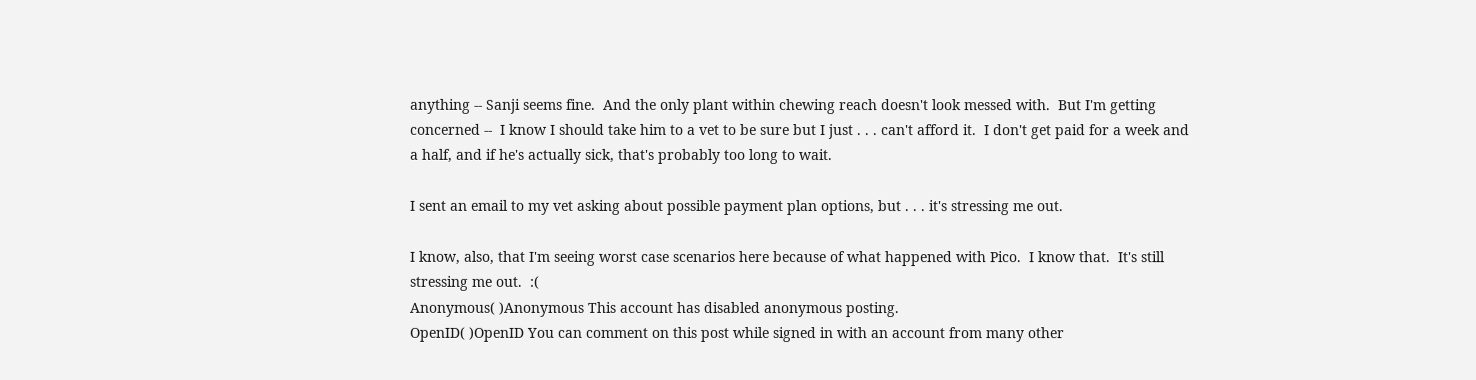anything -- Sanji seems fine.  And the only plant within chewing reach doesn't look messed with.  But I'm getting concerned --  I know I should take him to a vet to be sure but I just . . . can't afford it.  I don't get paid for a week and a half, and if he's actually sick, that's probably too long to wait.

I sent an email to my vet asking about possible payment plan options, but . . . it's stressing me out.

I know, also, that I'm seeing worst case scenarios here because of what happened with Pico.  I know that.  It's still stressing me out.  :(
Anonymous( )Anonymous This account has disabled anonymous posting.
OpenID( )OpenID You can comment on this post while signed in with an account from many other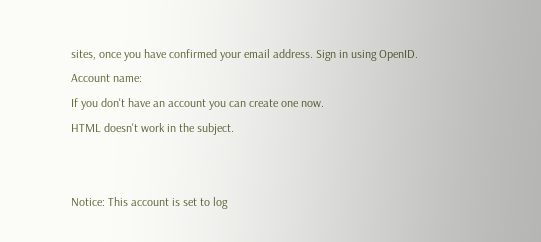sites, once you have confirmed your email address. Sign in using OpenID.
Account name:
If you don't have an account you can create one now.
HTML doesn't work in the subject.


Notice: This account is set to log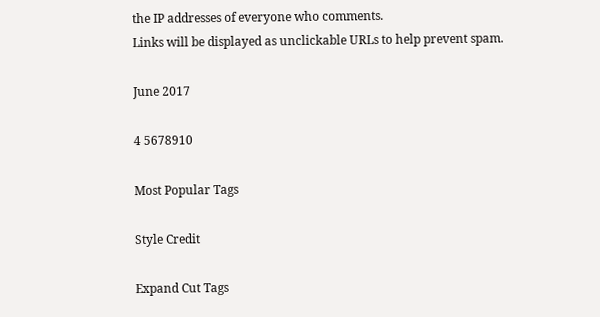the IP addresses of everyone who comments.
Links will be displayed as unclickable URLs to help prevent spam.

June 2017

4 5678910

Most Popular Tags

Style Credit

Expand Cut Tags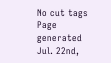No cut tags
Page generated Jul. 22nd,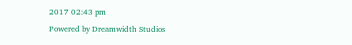2017 02:43 pm
Powered by Dreamwidth Studios